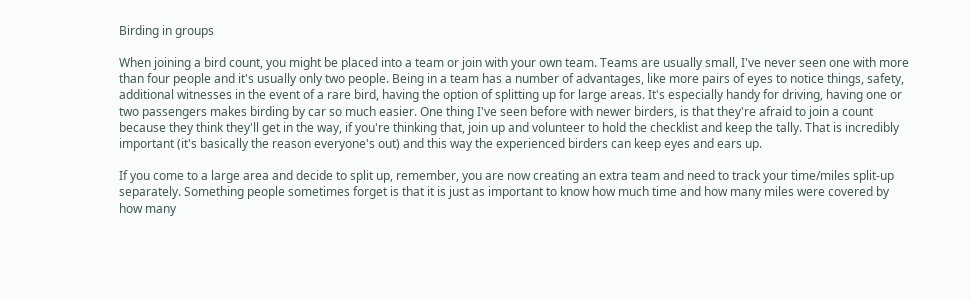Birding in groups

When joining a bird count, you might be placed into a team or join with your own team. Teams are usually small, I've never seen one with more than four people and it's usually only two people. Being in a team has a number of advantages, like more pairs of eyes to notice things, safety, additional witnesses in the event of a rare bird, having the option of splitting up for large areas. It's especially handy for driving, having one or two passengers makes birding by car so much easier. One thing I've seen before with newer birders, is that they're afraid to join a count because they think they'll get in the way, if you're thinking that, join up and volunteer to hold the checklist and keep the tally. That is incredibly important (it's basically the reason everyone's out) and this way the experienced birders can keep eyes and ears up.

If you come to a large area and decide to split up, remember, you are now creating an extra team and need to track your time/miles split-up separately. Something people sometimes forget is that it is just as important to know how much time and how many miles were covered by how many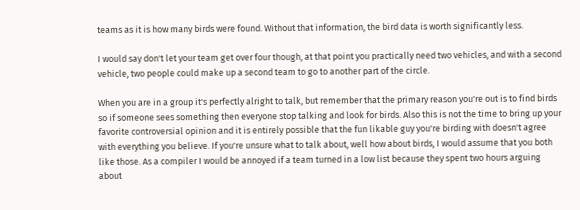teams as it is how many birds were found. Without that information, the bird data is worth significantly less.

I would say don't let your team get over four though, at that point you practically need two vehicles, and with a second vehicle, two people could make up a second team to go to another part of the circle.

When you are in a group it's perfectly alright to talk, but remember that the primary reason you're out is to find birds so if someone sees something then everyone stop talking and look for birds. Also this is not the time to bring up your favorite controversial opinion and it is entirely possible that the fun likable guy you're birding with doesn't agree with everything you believe. If you're unsure what to talk about, well how about birds, I would assume that you both like those. As a compiler I would be annoyed if a team turned in a low list because they spent two hours arguing about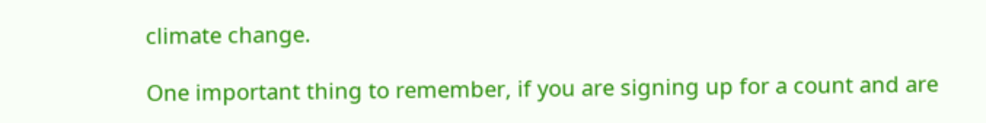climate change.

One important thing to remember, if you are signing up for a count and are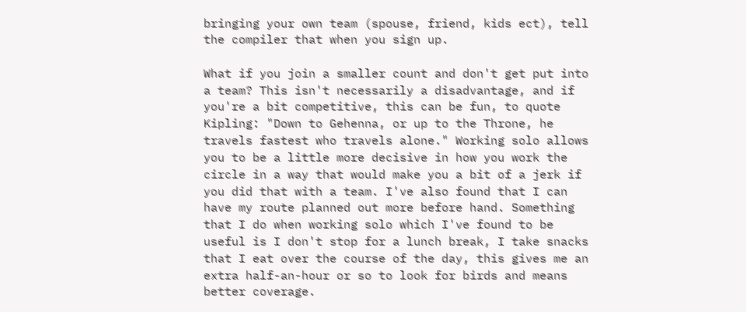bringing your own team (spouse, friend, kids ect), tell the compiler that when you sign up.

What if you join a smaller count and don't get put into a team? This isn't necessarily a disadvantage, and if you're a bit competitive, this can be fun, to quote Kipling: "Down to Gehenna, or up to the Throne, he travels fastest who travels alone." Working solo allows you to be a little more decisive in how you work the circle in a way that would make you a bit of a jerk if you did that with a team. I've also found that I can have my route planned out more before hand. Something that I do when working solo which I've found to be useful is I don't stop for a lunch break, I take snacks that I eat over the course of the day, this gives me an extra half-an-hour or so to look for birds and means better coverage.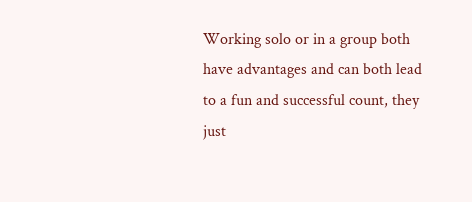Working solo or in a group both have advantages and can both lead to a fun and successful count, they just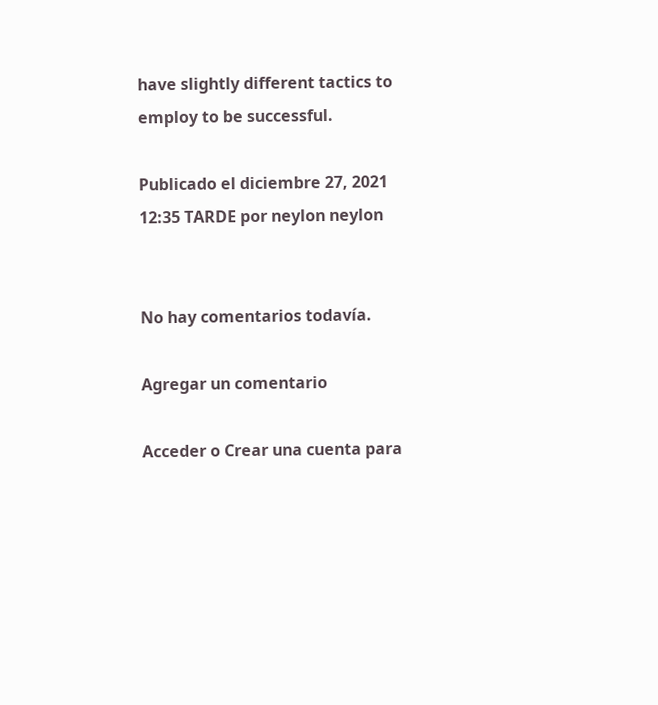have slightly different tactics to employ to be successful.

Publicado el diciembre 27, 2021 12:35 TARDE por neylon neylon


No hay comentarios todavía.

Agregar un comentario

Acceder o Crear una cuenta para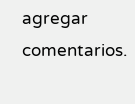agregar comentarios.